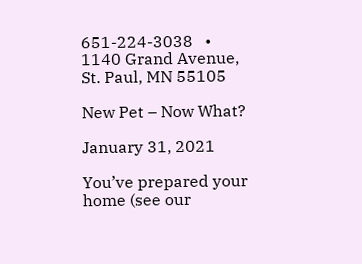651-224-3038   •   1140 Grand Avenue, St. Paul, MN 55105

New Pet – Now What?

January 31, 2021

You’ve prepared your home (see our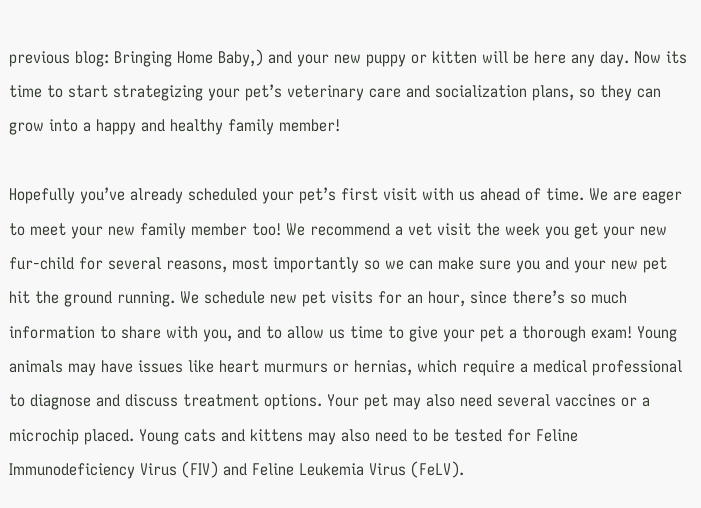previous blog: Bringing Home Baby,) and your new puppy or kitten will be here any day. Now its time to start strategizing your pet’s veterinary care and socialization plans, so they can grow into a happy and healthy family member!

Hopefully you’ve already scheduled your pet’s first visit with us ahead of time. We are eager to meet your new family member too! We recommend a vet visit the week you get your new fur-child for several reasons, most importantly so we can make sure you and your new pet hit the ground running. We schedule new pet visits for an hour, since there’s so much information to share with you, and to allow us time to give your pet a thorough exam! Young animals may have issues like heart murmurs or hernias, which require a medical professional to diagnose and discuss treatment options. Your pet may also need several vaccines or a microchip placed. Young cats and kittens may also need to be tested for Feline Immunodeficiency Virus (FIV) and Feline Leukemia Virus (FeLV).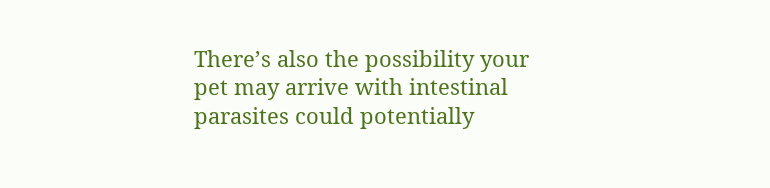There’s also the possibility your pet may arrive with intestinal parasites could potentially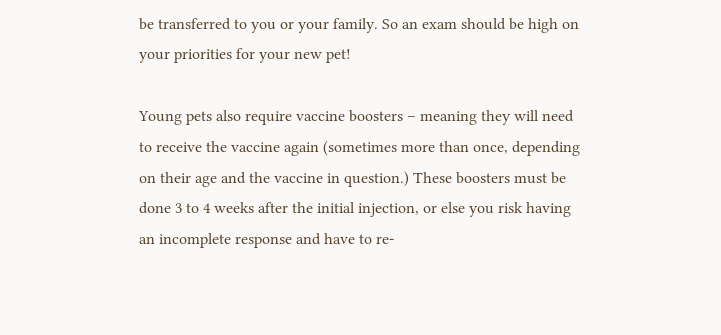be transferred to you or your family. So an exam should be high on your priorities for your new pet!

Young pets also require vaccine boosters – meaning they will need to receive the vaccine again (sometimes more than once, depending on their age and the vaccine in question.) These boosters must be done 3 to 4 weeks after the initial injection, or else you risk having an incomplete response and have to re-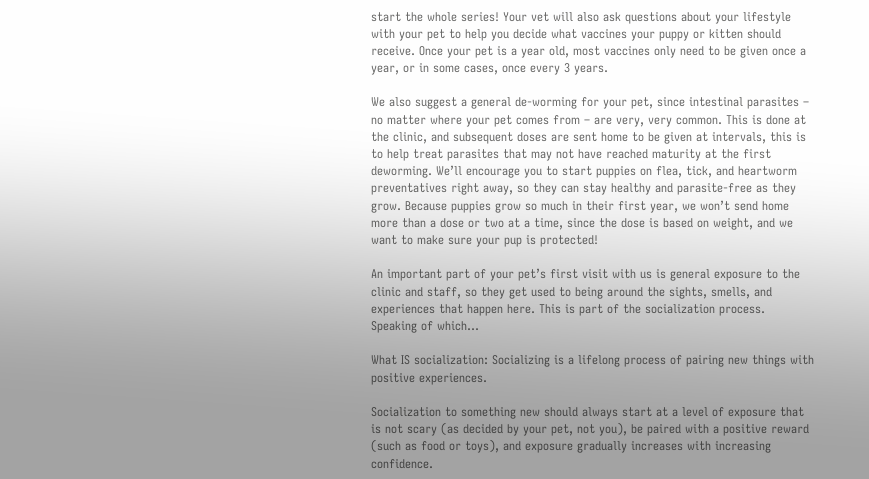start the whole series! Your vet will also ask questions about your lifestyle with your pet to help you decide what vaccines your puppy or kitten should receive. Once your pet is a year old, most vaccines only need to be given once a year, or in some cases, once every 3 years.

We also suggest a general de-worming for your pet, since intestinal parasites – no matter where your pet comes from – are very, very common. This is done at the clinic, and subsequent doses are sent home to be given at intervals, this is to help treat parasites that may not have reached maturity at the first deworming. We’ll encourage you to start puppies on flea, tick, and heartworm preventatives right away, so they can stay healthy and parasite-free as they grow. Because puppies grow so much in their first year, we won’t send home more than a dose or two at a time, since the dose is based on weight, and we want to make sure your pup is protected!

An important part of your pet’s first visit with us is general exposure to the clinic and staff, so they get used to being around the sights, smells, and experiences that happen here. This is part of the socialization process. Speaking of which…

What IS socialization: Socializing is a lifelong process of pairing new things with positive experiences.

Socialization to something new should always start at a level of exposure that is not scary (as decided by your pet, not you), be paired with a positive reward (such as food or toys), and exposure gradually increases with increasing confidence.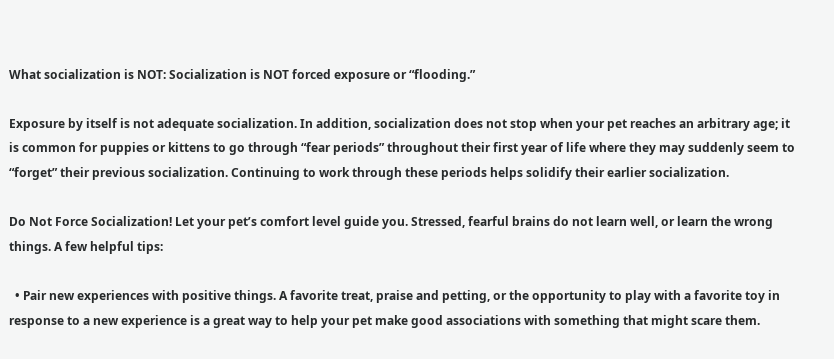What socialization is NOT: Socialization is NOT forced exposure or “flooding.”

Exposure by itself is not adequate socialization. In addition, socialization does not stop when your pet reaches an arbitrary age; it is common for puppies or kittens to go through “fear periods” throughout their first year of life where they may suddenly seem to “forget” their previous socialization. Continuing to work through these periods helps solidify their earlier socialization.

Do Not Force Socialization! Let your pet’s comfort level guide you. Stressed, fearful brains do not learn well, or learn the wrong things. A few helpful tips:

  • Pair new experiences with positive things. A favorite treat, praise and petting, or the opportunity to play with a favorite toy in response to a new experience is a great way to help your pet make good associations with something that might scare them.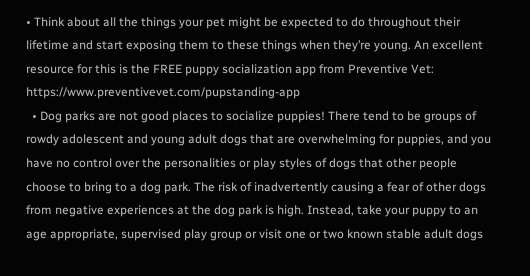• Think about all the things your pet might be expected to do throughout their lifetime and start exposing them to these things when they’re young. An excellent resource for this is the FREE puppy socialization app from Preventive Vet:  https://www.preventivevet.com/pupstanding-app
  • Dog parks are not good places to socialize puppies! There tend to be groups of rowdy adolescent and young adult dogs that are overwhelming for puppies, and you have no control over the personalities or play styles of dogs that other people choose to bring to a dog park. The risk of inadvertently causing a fear of other dogs from negative experiences at the dog park is high. Instead, take your puppy to an age appropriate, supervised play group or visit one or two known stable adult dogs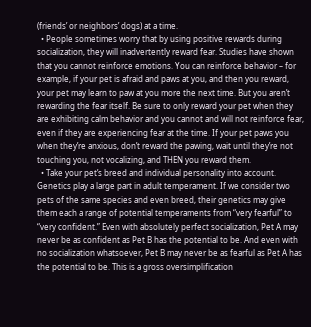(friends’ or neighbors’ dogs) at a time.
  • People sometimes worry that by using positive rewards during socialization, they will inadvertently reward fear. Studies have shown that you cannot reinforce emotions. You can reinforce behavior – for example, if your pet is afraid and paws at you, and then you reward, your pet may learn to paw at you more the next time. But you aren’t rewarding the fear itself. Be sure to only reward your pet when they are exhibiting calm behavior and you cannot and will not reinforce fear, even if they are experiencing fear at the time. If your pet paws you when they’re anxious, don’t reward the pawing, wait until they’re not touching you, not vocalizing, and THEN you reward them.
  • Take your pet’s breed and individual personality into account. Genetics play a large part in adult temperament. If we consider two pets of the same species and even breed, their genetics may give them each a range of potential temperaments from “very fearful” to “very confident.” Even with absolutely perfect socialization, Pet A may never be as confident as Pet B has the potential to be. And even with no socialization whatsoever, Pet B may never be as fearful as Pet A has the potential to be. This is a gross oversimplification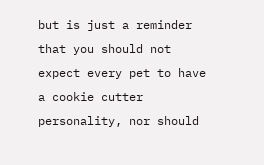but is just a reminder that you should not expect every pet to have a cookie cutter personality, nor should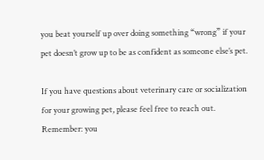you beat yourself up over doing something “wrong” if your pet doesn’t grow up to be as confident as someone else’s pet.

If you have questions about veterinary care or socialization for your growing pet, please feel free to reach out. Remember: you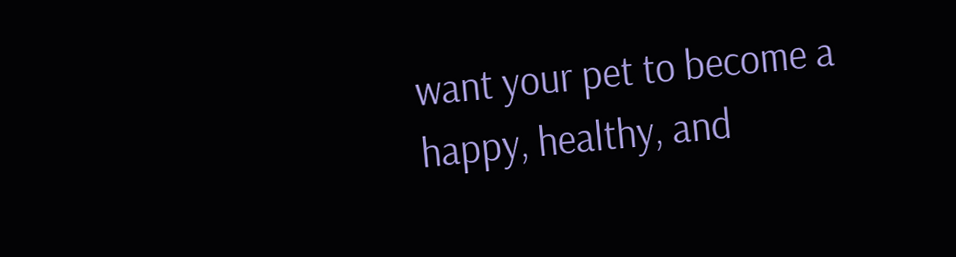want your pet to become a happy, healthy, and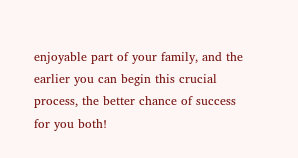enjoyable part of your family, and the earlier you can begin this crucial process, the better chance of success for you both!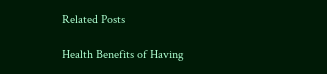Related Posts

Health Benefits of Having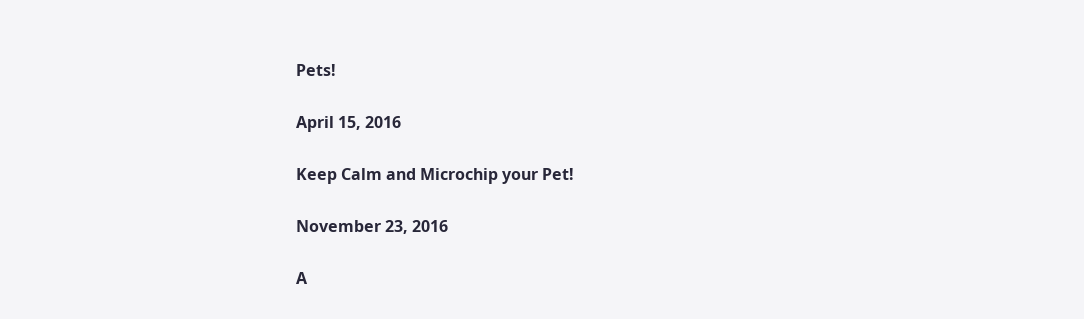Pets!

April 15, 2016

Keep Calm and Microchip your Pet!

November 23, 2016

A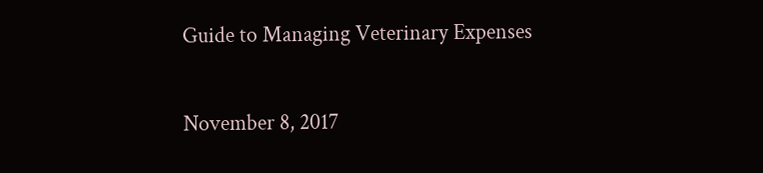Guide to Managing Veterinary Expenses

November 8, 2017